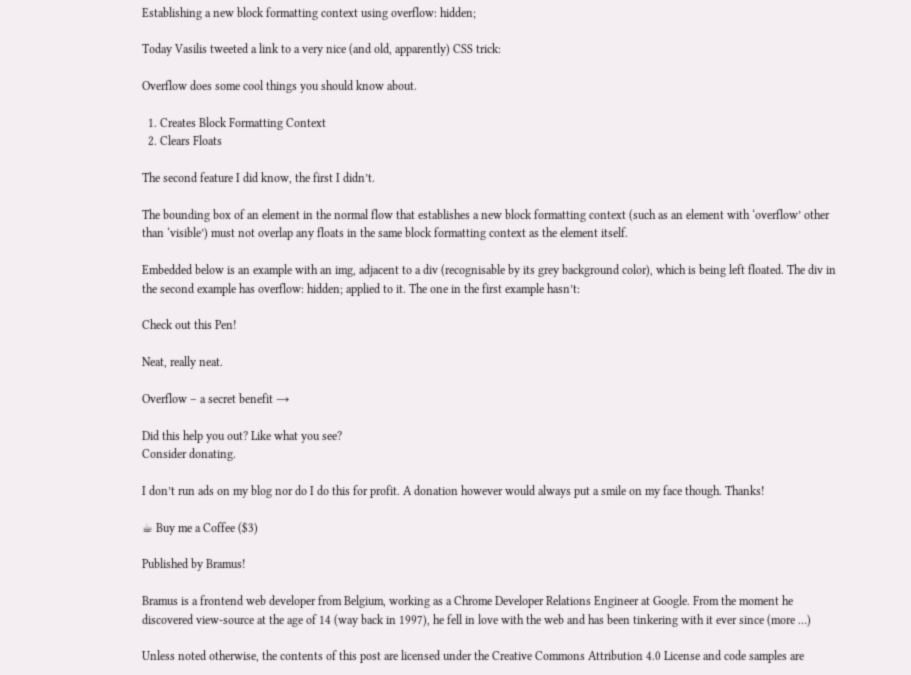Establishing a new block formatting context using overflow: hidden;

Today Vasilis tweeted a link to a very nice (and old, apparently) CSS trick:

Overflow does some cool things you should know about.

  1. Creates Block Formatting Context
  2. Clears Floats

The second feature I did know, the first I didn’t.

The bounding box of an element in the normal flow that establishes a new block formatting context (such as an element with ‘overflow’ other than ‘visible’) must not overlap any floats in the same block formatting context as the element itself.

Embedded below is an example with an img, adjacent to a div (recognisable by its grey background color), which is being left floated. The div in the second example has overflow: hidden; applied to it. The one in the first example hasn’t:

Check out this Pen!

Neat, really neat.

Overflow – a secret benefit →

Did this help you out? Like what you see?
Consider donating.

I don’t run ads on my blog nor do I do this for profit. A donation however would always put a smile on my face though. Thanks!

☕ Buy me a Coffee ($3)

Published by Bramus!

Bramus is a frontend web developer from Belgium, working as a Chrome Developer Relations Engineer at Google. From the moment he discovered view-source at the age of 14 (way back in 1997), he fell in love with the web and has been tinkering with it ever since (more …)

Unless noted otherwise, the contents of this post are licensed under the Creative Commons Attribution 4.0 License and code samples are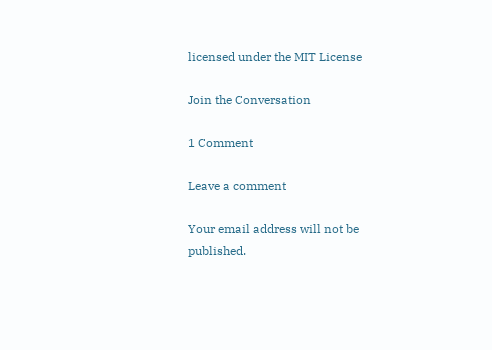licensed under the MIT License

Join the Conversation

1 Comment

Leave a comment

Your email address will not be published.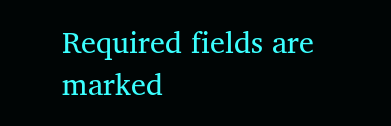Required fields are marked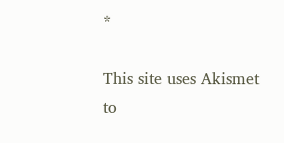*

This site uses Akismet to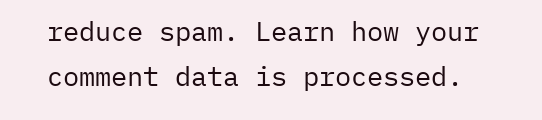reduce spam. Learn how your comment data is processed.